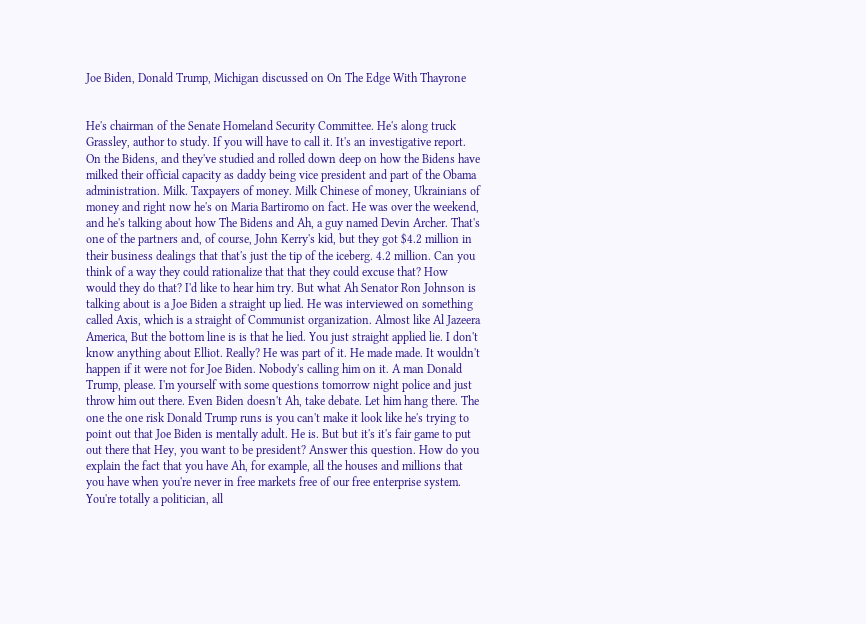Joe Biden, Donald Trump, Michigan discussed on On The Edge With Thayrone


He's chairman of the Senate Homeland Security Committee. He's along truck Grassley, author to study. If you will have to call it. It's an investigative report. On the Bidens, and they've studied and rolled down deep on how the Bidens have milked their official capacity as daddy being vice president and part of the Obama administration. Milk. Taxpayers of money. Milk Chinese of money, Ukrainians of money and right now he's on Maria Bartiromo on fact. He was over the weekend, and he's talking about how The Bidens and Ah, a guy named Devin Archer. That's one of the partners and, of course, John Kerry's kid, but they got $4.2 million in their business dealings that that's just the tip of the iceberg. 4.2 million. Can you think of a way they could rationalize that that they could excuse that? How would they do that? I'd like to hear him try. But what Ah Senator Ron Johnson is talking about is a Joe Biden a straight up lied. He was interviewed on something called Axis, which is a straight of Communist organization. Almost like Al Jazeera America, But the bottom line is is that he lied. You just straight applied lie. I don't know anything about Elliot. Really? He was part of it. He made made. It wouldn't happen if it were not for Joe Biden. Nobody's calling him on it. A man Donald Trump, please. I'm yourself with some questions tomorrow night police and just throw him out there. Even Biden doesn't Ah, take debate. Let him hang there. The one the one risk Donald Trump runs is you can't make it look like he's trying to point out that Joe Biden is mentally adult. He is. But but it's it's fair game to put out there that Hey, you want to be president? Answer this question. How do you explain the fact that you have Ah, for example, all the houses and millions that you have when you're never in free markets free of our free enterprise system. You're totally a politician, all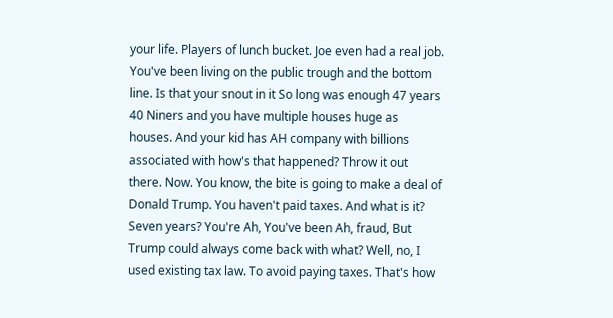your life. Players of lunch bucket. Joe even had a real job. You've been living on the public trough and the bottom line. Is that your snout in it So long was enough 47 years 40 Niners and you have multiple houses huge as houses. And your kid has AH company with billions associated with how's that happened? Throw it out there. Now. You know, the bite is going to make a deal of Donald Trump. You haven't paid taxes. And what is it? Seven years? You're Ah, You've been Ah, fraud, But Trump could always come back with what? Well, no, I used existing tax law. To avoid paying taxes. That's how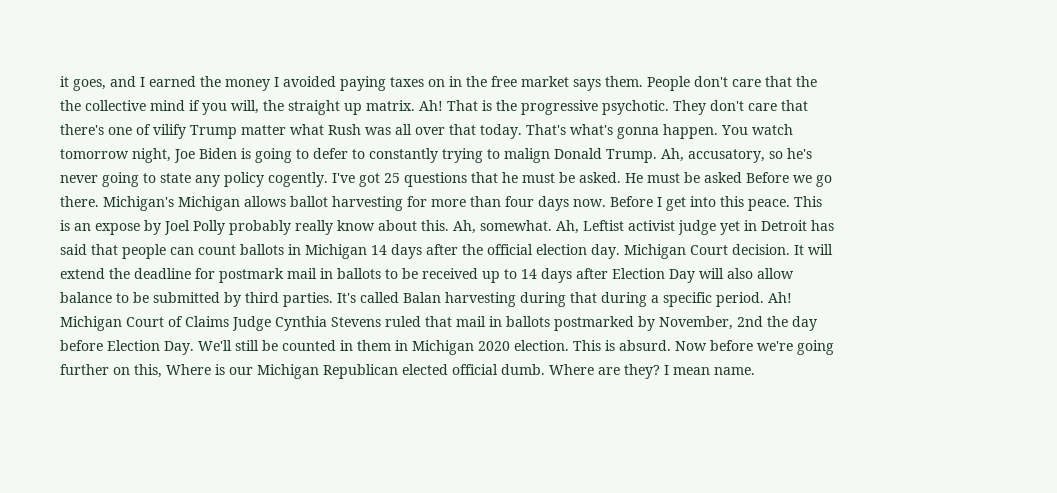it goes, and I earned the money I avoided paying taxes on in the free market says them. People don't care that the the collective mind if you will, the straight up matrix. Ah! That is the progressive psychotic. They don't care that there's one of vilify Trump matter what Rush was all over that today. That's what's gonna happen. You watch tomorrow night, Joe Biden is going to defer to constantly trying to malign Donald Trump. Ah, accusatory, so he's never going to state any policy cogently. I've got 25 questions that he must be asked. He must be asked Before we go there. Michigan's Michigan allows ballot harvesting for more than four days now. Before I get into this peace. This is an expose by Joel Polly probably really know about this. Ah, somewhat. Ah, Leftist activist judge yet in Detroit has said that people can count ballots in Michigan 14 days after the official election day. Michigan Court decision. It will extend the deadline for postmark mail in ballots to be received up to 14 days after Election Day will also allow balance to be submitted by third parties. It's called Balan harvesting during that during a specific period. Ah! Michigan Court of Claims Judge Cynthia Stevens ruled that mail in ballots postmarked by November, 2nd the day before Election Day. We'll still be counted in them in Michigan 2020 election. This is absurd. Now before we're going further on this, Where is our Michigan Republican elected official dumb. Where are they? I mean name.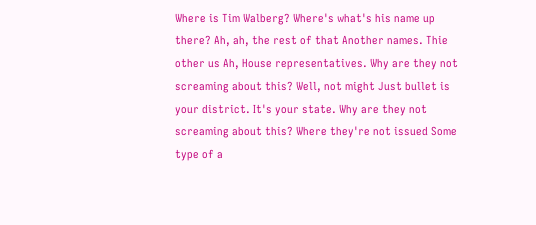Where is Tim Walberg? Where's what's his name up there? Ah, ah, the rest of that Another names. Thie other us Ah, House representatives. Why are they not screaming about this? Well, not might Just bullet is your district. It's your state. Why are they not screaming about this? Where they're not issued Some type of a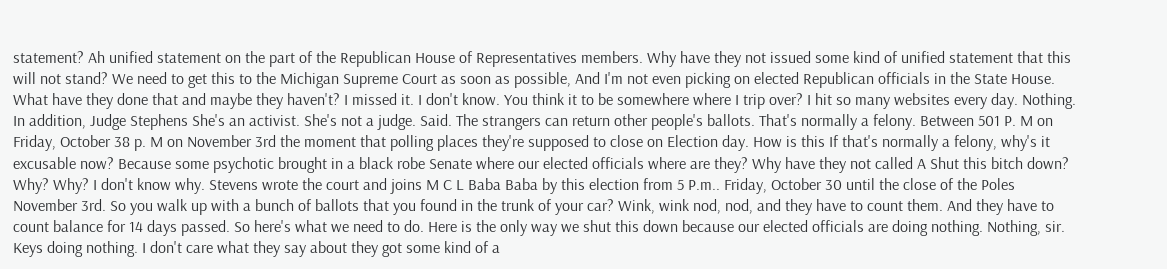statement? Ah unified statement on the part of the Republican House of Representatives members. Why have they not issued some kind of unified statement that this will not stand? We need to get this to the Michigan Supreme Court as soon as possible, And I'm not even picking on elected Republican officials in the State House. What have they done that and maybe they haven't? I missed it. I don't know. You think it to be somewhere where I trip over? I hit so many websites every day. Nothing. In addition, Judge Stephens She's an activist. She's not a judge. Said. The strangers can return other people's ballots. That's normally a felony. Between 501 P. M on Friday, October 38 p. M on November 3rd the moment that polling places they're supposed to close on Election day. How is this If that's normally a felony, why's it excusable now? Because some psychotic brought in a black robe Senate where our elected officials where are they? Why have they not called A Shut this bitch down? Why? Why? I don't know why. Stevens wrote the court and joins M C L Baba Baba by this election from 5 P.m.. Friday, October 30 until the close of the Poles November 3rd. So you walk up with a bunch of ballots that you found in the trunk of your car? Wink, wink nod, nod, and they have to count them. And they have to count balance for 14 days passed. So here's what we need to do. Here is the only way we shut this down because our elected officials are doing nothing. Nothing, sir. Keys doing nothing. I don't care what they say about they got some kind of a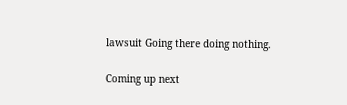lawsuit Going there doing nothing.

Coming up next